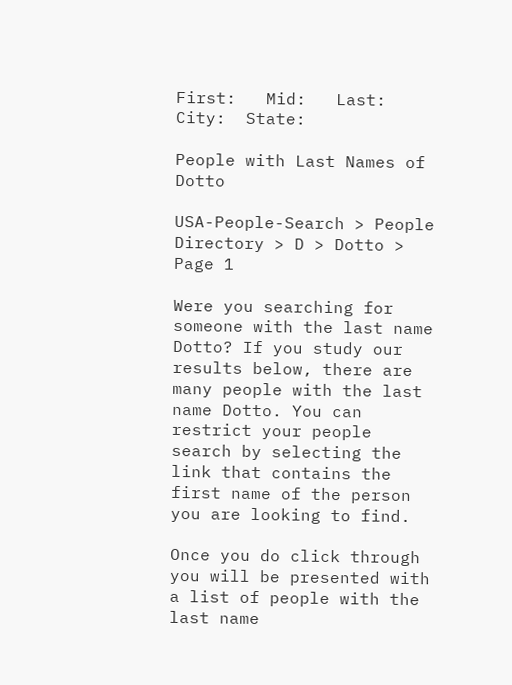First:   Mid:   Last:  City:  State:

People with Last Names of Dotto

USA-People-Search > People Directory > D > Dotto > Page 1

Were you searching for someone with the last name Dotto? If you study our results below, there are many people with the last name Dotto. You can restrict your people search by selecting the link that contains the first name of the person you are looking to find.

Once you do click through you will be presented with a list of people with the last name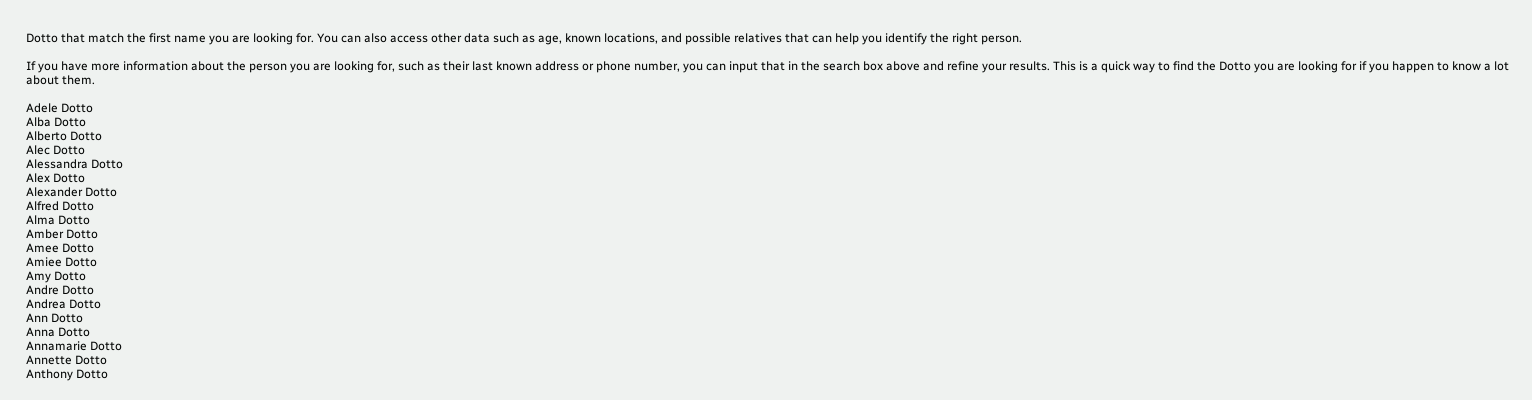Dotto that match the first name you are looking for. You can also access other data such as age, known locations, and possible relatives that can help you identify the right person.

If you have more information about the person you are looking for, such as their last known address or phone number, you can input that in the search box above and refine your results. This is a quick way to find the Dotto you are looking for if you happen to know a lot about them.

Adele Dotto
Alba Dotto
Alberto Dotto
Alec Dotto
Alessandra Dotto
Alex Dotto
Alexander Dotto
Alfred Dotto
Alma Dotto
Amber Dotto
Amee Dotto
Amiee Dotto
Amy Dotto
Andre Dotto
Andrea Dotto
Ann Dotto
Anna Dotto
Annamarie Dotto
Annette Dotto
Anthony Dotto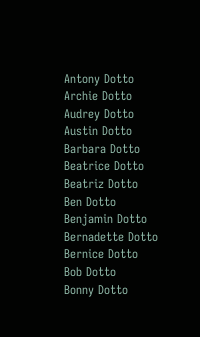Antony Dotto
Archie Dotto
Audrey Dotto
Austin Dotto
Barbara Dotto
Beatrice Dotto
Beatriz Dotto
Ben Dotto
Benjamin Dotto
Bernadette Dotto
Bernice Dotto
Bob Dotto
Bonny Dotto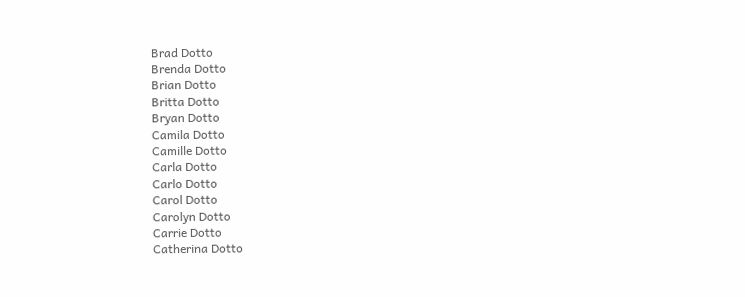Brad Dotto
Brenda Dotto
Brian Dotto
Britta Dotto
Bryan Dotto
Camila Dotto
Camille Dotto
Carla Dotto
Carlo Dotto
Carol Dotto
Carolyn Dotto
Carrie Dotto
Catherina Dotto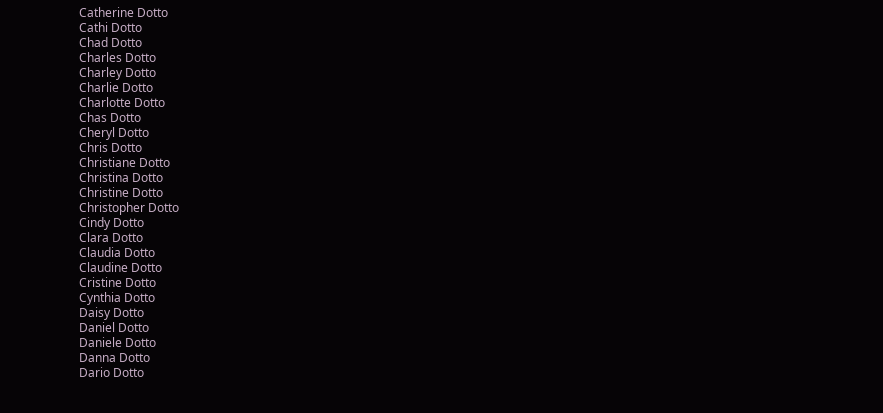Catherine Dotto
Cathi Dotto
Chad Dotto
Charles Dotto
Charley Dotto
Charlie Dotto
Charlotte Dotto
Chas Dotto
Cheryl Dotto
Chris Dotto
Christiane Dotto
Christina Dotto
Christine Dotto
Christopher Dotto
Cindy Dotto
Clara Dotto
Claudia Dotto
Claudine Dotto
Cristine Dotto
Cynthia Dotto
Daisy Dotto
Daniel Dotto
Daniele Dotto
Danna Dotto
Dario Dotto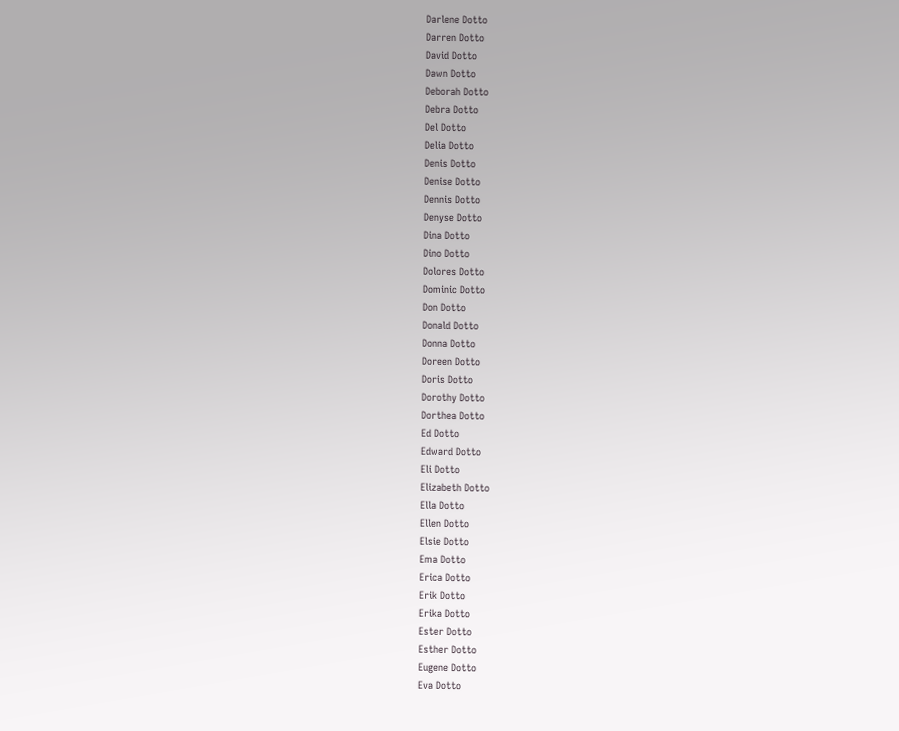Darlene Dotto
Darren Dotto
David Dotto
Dawn Dotto
Deborah Dotto
Debra Dotto
Del Dotto
Delia Dotto
Denis Dotto
Denise Dotto
Dennis Dotto
Denyse Dotto
Dina Dotto
Dino Dotto
Dolores Dotto
Dominic Dotto
Don Dotto
Donald Dotto
Donna Dotto
Doreen Dotto
Doris Dotto
Dorothy Dotto
Dorthea Dotto
Ed Dotto
Edward Dotto
Eli Dotto
Elizabeth Dotto
Ella Dotto
Ellen Dotto
Elsie Dotto
Ema Dotto
Erica Dotto
Erik Dotto
Erika Dotto
Ester Dotto
Esther Dotto
Eugene Dotto
Eva Dotto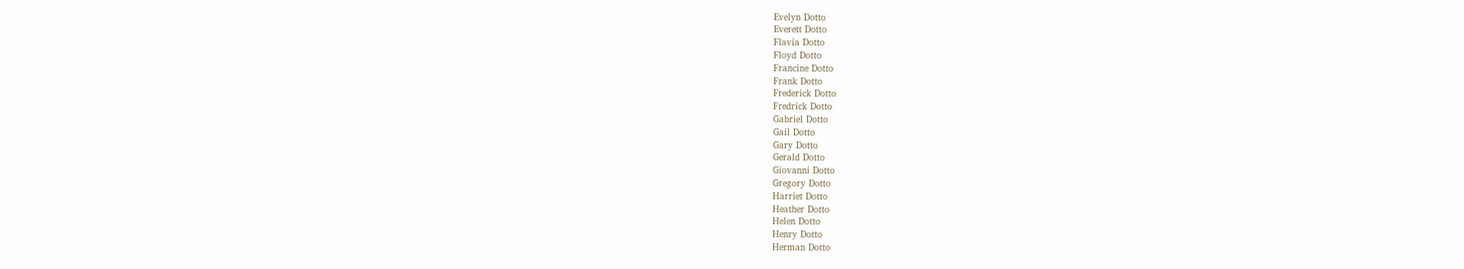Evelyn Dotto
Everett Dotto
Flavia Dotto
Floyd Dotto
Francine Dotto
Frank Dotto
Frederick Dotto
Fredrick Dotto
Gabriel Dotto
Gail Dotto
Gary Dotto
Gerald Dotto
Giovanni Dotto
Gregory Dotto
Harriet Dotto
Heather Dotto
Helen Dotto
Henry Dotto
Herman Dotto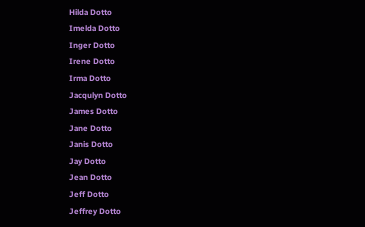Hilda Dotto
Imelda Dotto
Inger Dotto
Irene Dotto
Irma Dotto
Jacqulyn Dotto
James Dotto
Jane Dotto
Janis Dotto
Jay Dotto
Jean Dotto
Jeff Dotto
Jeffrey Dotto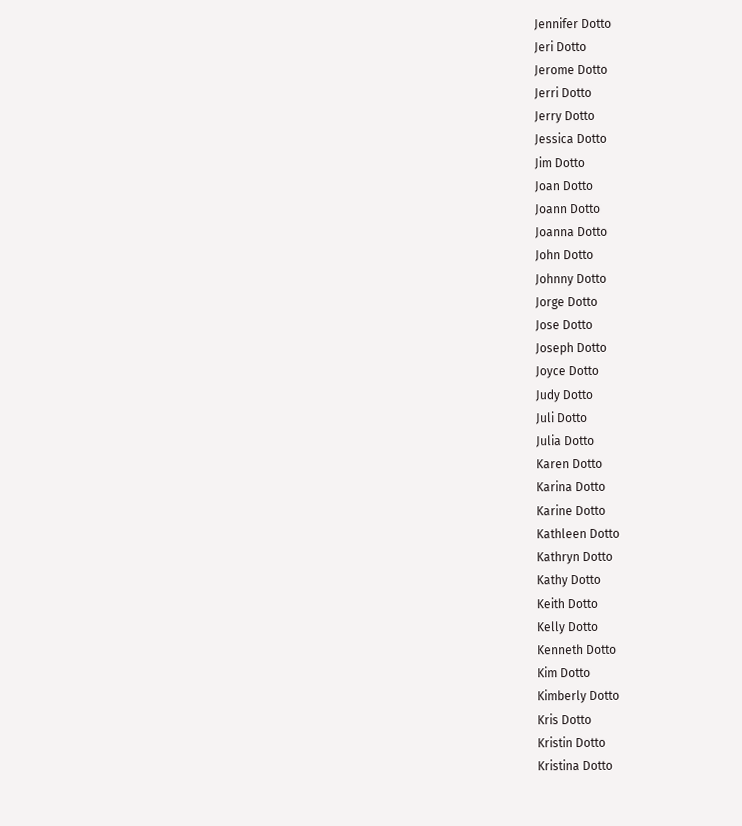Jennifer Dotto
Jeri Dotto
Jerome Dotto
Jerri Dotto
Jerry Dotto
Jessica Dotto
Jim Dotto
Joan Dotto
Joann Dotto
Joanna Dotto
John Dotto
Johnny Dotto
Jorge Dotto
Jose Dotto
Joseph Dotto
Joyce Dotto
Judy Dotto
Juli Dotto
Julia Dotto
Karen Dotto
Karina Dotto
Karine Dotto
Kathleen Dotto
Kathryn Dotto
Kathy Dotto
Keith Dotto
Kelly Dotto
Kenneth Dotto
Kim Dotto
Kimberly Dotto
Kris Dotto
Kristin Dotto
Kristina Dotto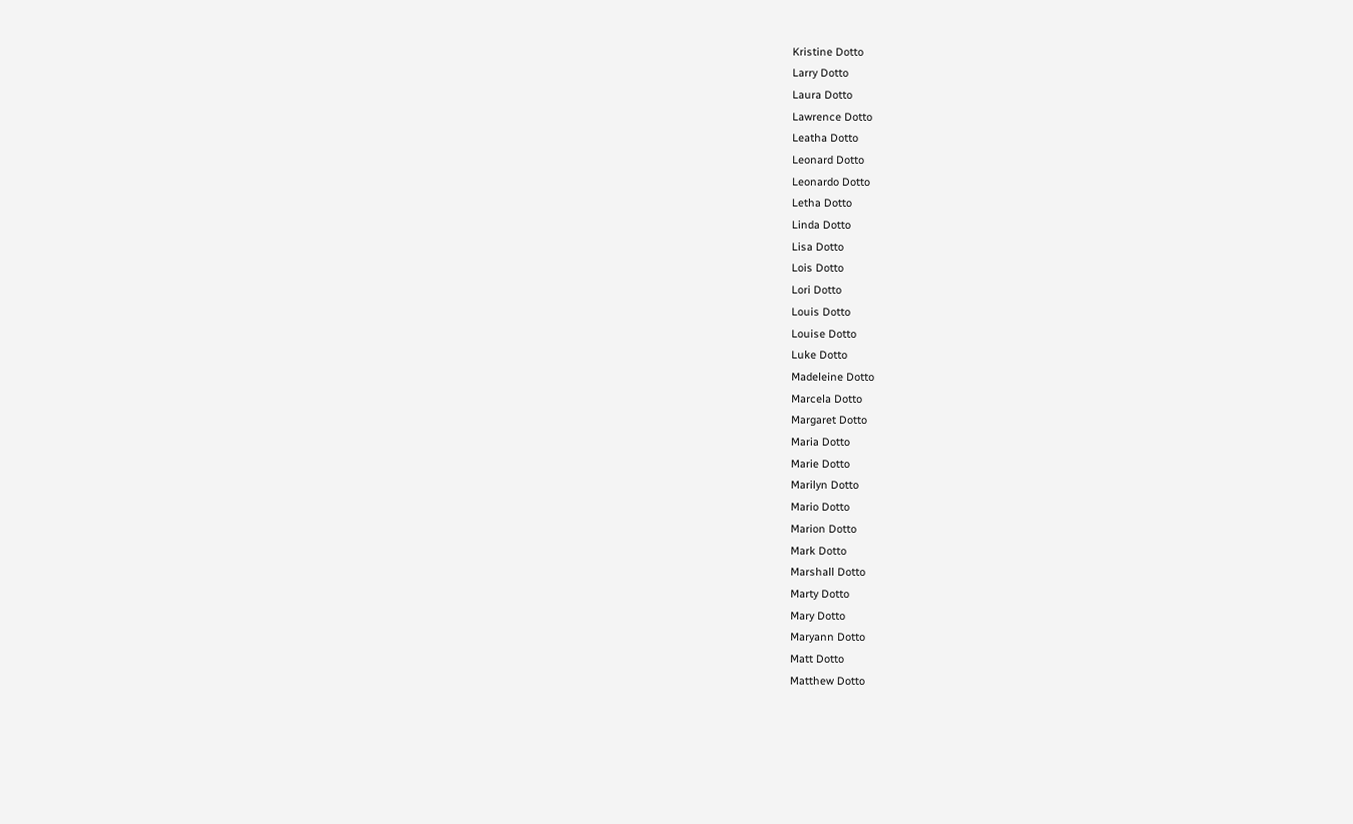Kristine Dotto
Larry Dotto
Laura Dotto
Lawrence Dotto
Leatha Dotto
Leonard Dotto
Leonardo Dotto
Letha Dotto
Linda Dotto
Lisa Dotto
Lois Dotto
Lori Dotto
Louis Dotto
Louise Dotto
Luke Dotto
Madeleine Dotto
Marcela Dotto
Margaret Dotto
Maria Dotto
Marie Dotto
Marilyn Dotto
Mario Dotto
Marion Dotto
Mark Dotto
Marshall Dotto
Marty Dotto
Mary Dotto
Maryann Dotto
Matt Dotto
Matthew Dotto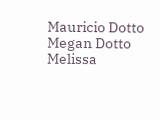Mauricio Dotto
Megan Dotto
Melissa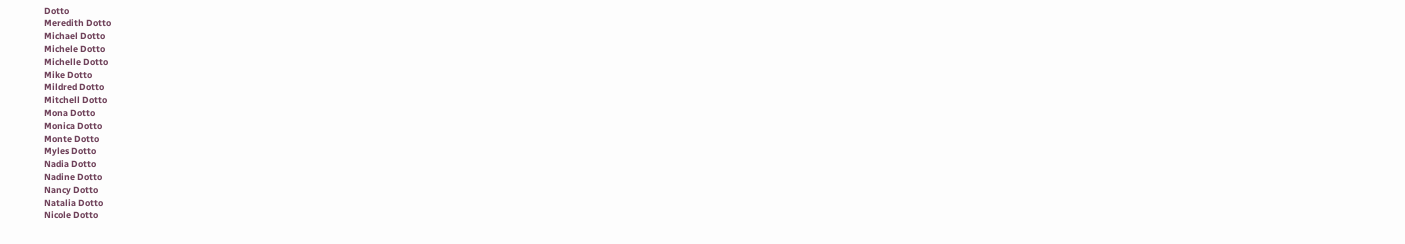Dotto
Meredith Dotto
Michael Dotto
Michele Dotto
Michelle Dotto
Mike Dotto
Mildred Dotto
Mitchell Dotto
Mona Dotto
Monica Dotto
Monte Dotto
Myles Dotto
Nadia Dotto
Nadine Dotto
Nancy Dotto
Natalia Dotto
Nicole Dotto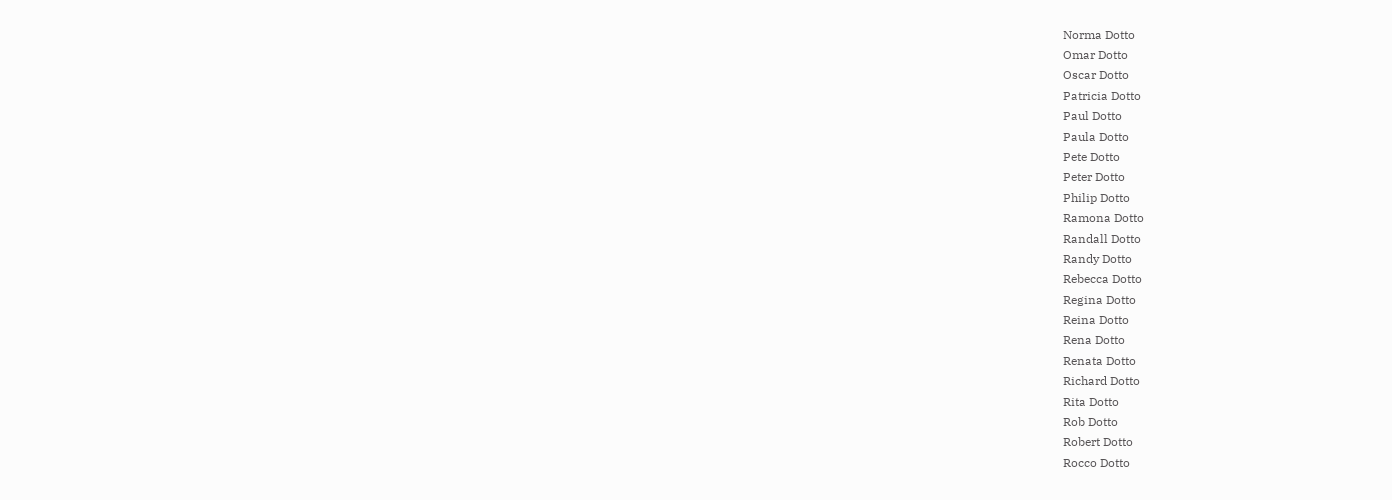Norma Dotto
Omar Dotto
Oscar Dotto
Patricia Dotto
Paul Dotto
Paula Dotto
Pete Dotto
Peter Dotto
Philip Dotto
Ramona Dotto
Randall Dotto
Randy Dotto
Rebecca Dotto
Regina Dotto
Reina Dotto
Rena Dotto
Renata Dotto
Richard Dotto
Rita Dotto
Rob Dotto
Robert Dotto
Rocco Dotto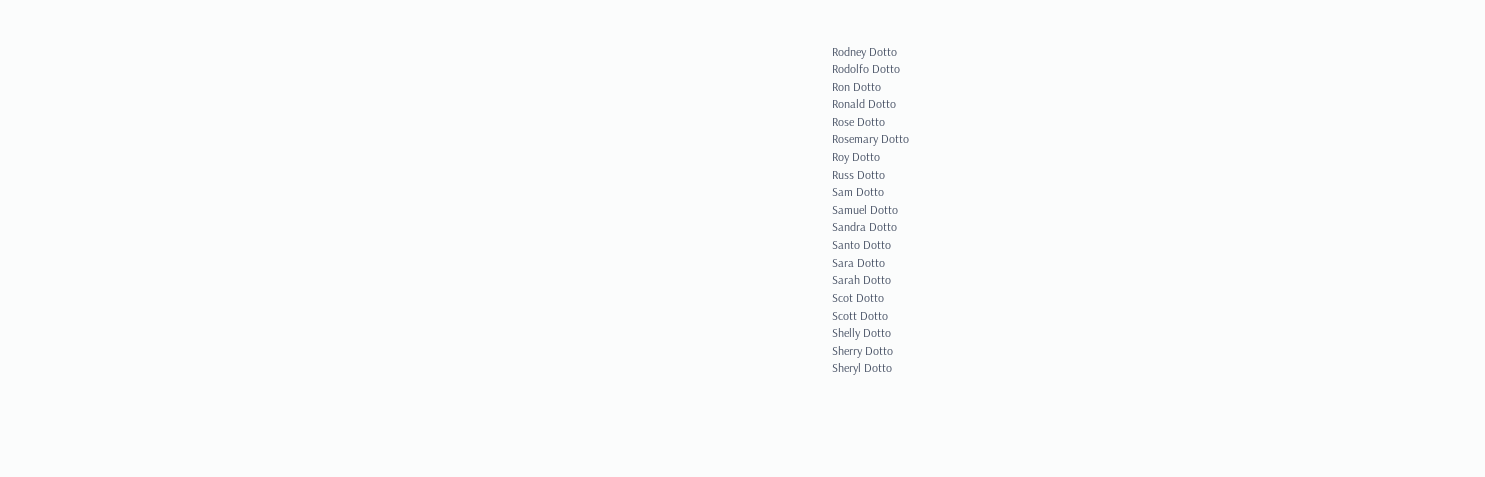Rodney Dotto
Rodolfo Dotto
Ron Dotto
Ronald Dotto
Rose Dotto
Rosemary Dotto
Roy Dotto
Russ Dotto
Sam Dotto
Samuel Dotto
Sandra Dotto
Santo Dotto
Sara Dotto
Sarah Dotto
Scot Dotto
Scott Dotto
Shelly Dotto
Sherry Dotto
Sheryl Dotto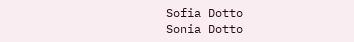Sofia Dotto
Sonia Dotto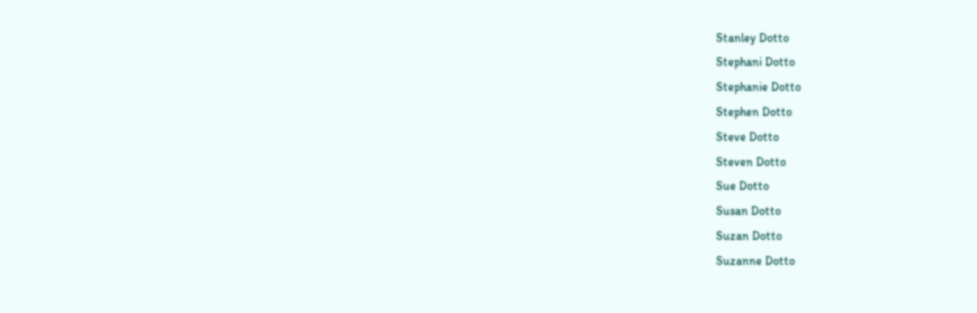Stanley Dotto
Stephani Dotto
Stephanie Dotto
Stephen Dotto
Steve Dotto
Steven Dotto
Sue Dotto
Susan Dotto
Suzan Dotto
Suzanne Dotto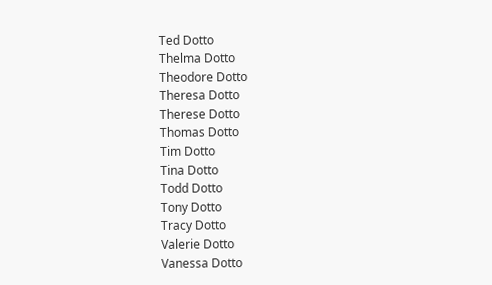Ted Dotto
Thelma Dotto
Theodore Dotto
Theresa Dotto
Therese Dotto
Thomas Dotto
Tim Dotto
Tina Dotto
Todd Dotto
Tony Dotto
Tracy Dotto
Valerie Dotto
Vanessa Dotto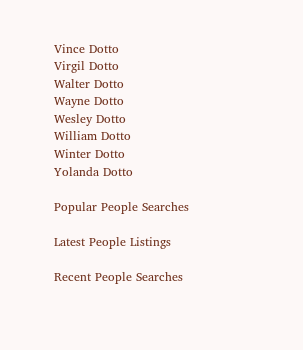Vince Dotto
Virgil Dotto
Walter Dotto
Wayne Dotto
Wesley Dotto
William Dotto
Winter Dotto
Yolanda Dotto

Popular People Searches

Latest People Listings

Recent People Searches